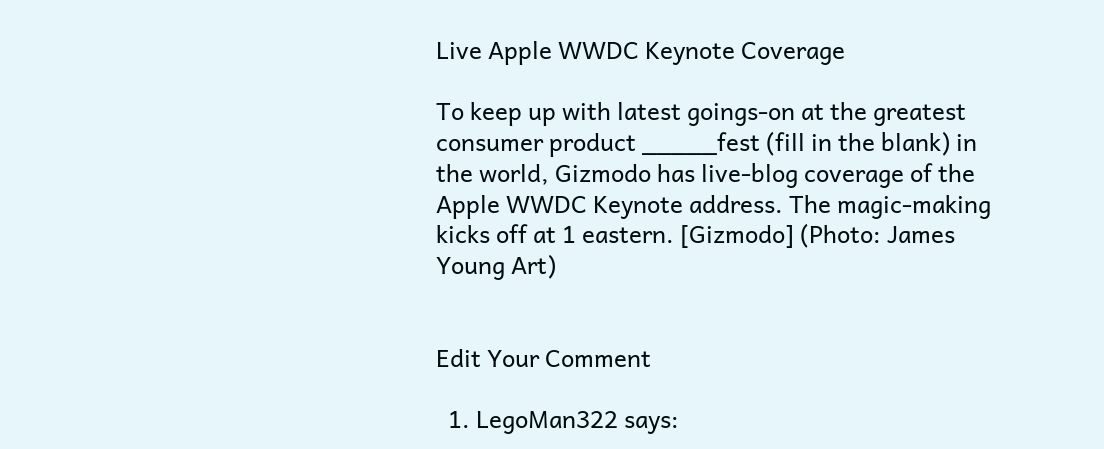Live Apple WWDC Keynote Coverage

To keep up with latest goings-on at the greatest consumer product _____fest (fill in the blank) in the world, Gizmodo has live-blog coverage of the Apple WWDC Keynote address. The magic-making kicks off at 1 eastern. [Gizmodo] (Photo: James Young Art)


Edit Your Comment

  1. LegoMan322 says: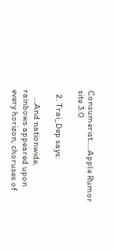Consumerist…..Apple Rumor site 3.0

  2. Trai_Dep says:

    …And nationwide, rainbows appeared upon every horizon, choruses of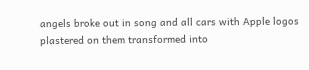angels broke out in song and all cars with Apple logos plastered on them transformed into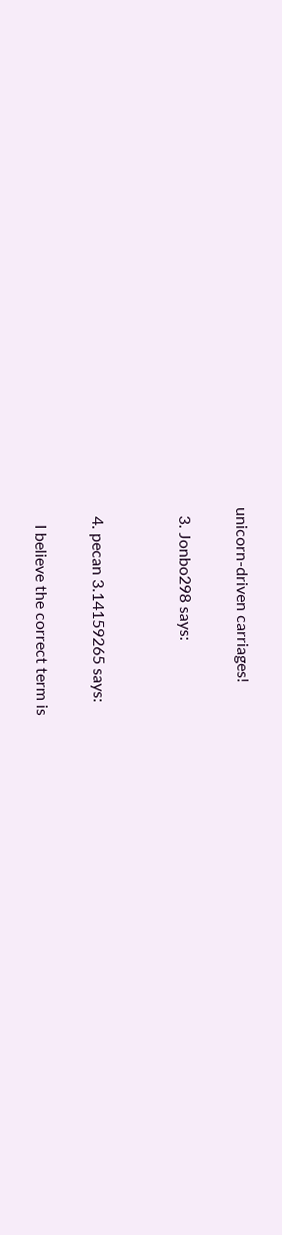unicorn-driven carriages!

  3. Jonbo298 says:


  4. pecan 3.14159265 says:

    I believe the correct term is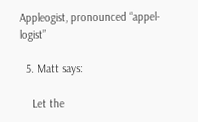Appleogist, pronounced “appel-logist”

  5. Matt says:

    Let the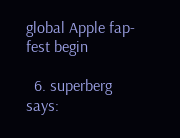global Apple fap-fest begin

  6. superberg says: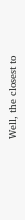Well, the closest to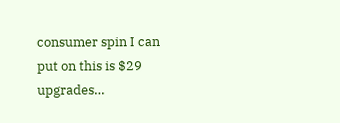consumer spin I can put on this is $29 upgrades…